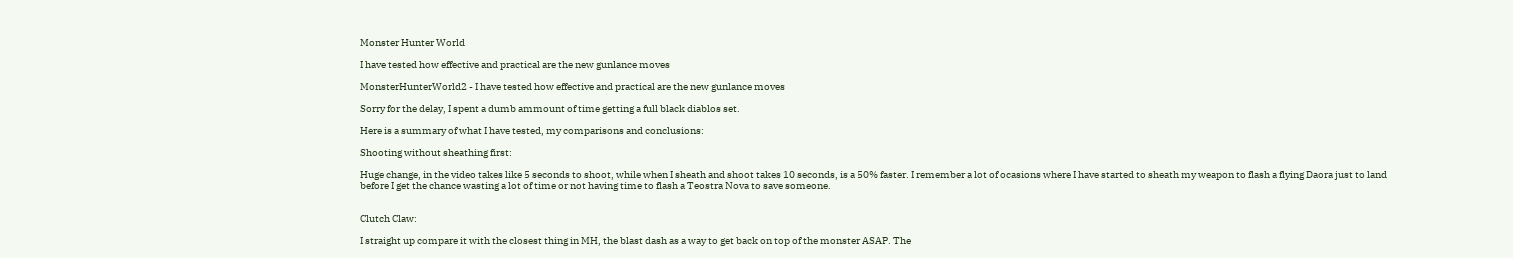Monster Hunter World

I have tested how effective and practical are the new gunlance moves

MonsterHunterWorld2 - I have tested how effective and practical are the new gunlance moves

Sorry for the delay, I spent a dumb ammount of time getting a full black diablos set.

Here is a summary of what I have tested, my comparisons and conclusions:

Shooting without sheathing first:

Huge change, in the video takes like 5 seconds to shoot, while when I sheath and shoot takes 10 seconds, is a 50% faster. I remember a lot of ocasions where I have started to sheath my weapon to flash a flying Daora just to land before I get the chance wasting a lot of time or not having time to flash a Teostra Nova to save someone.


Clutch Claw:

I straight up compare it with the closest thing in MH, the blast dash as a way to get back on top of the monster ASAP. The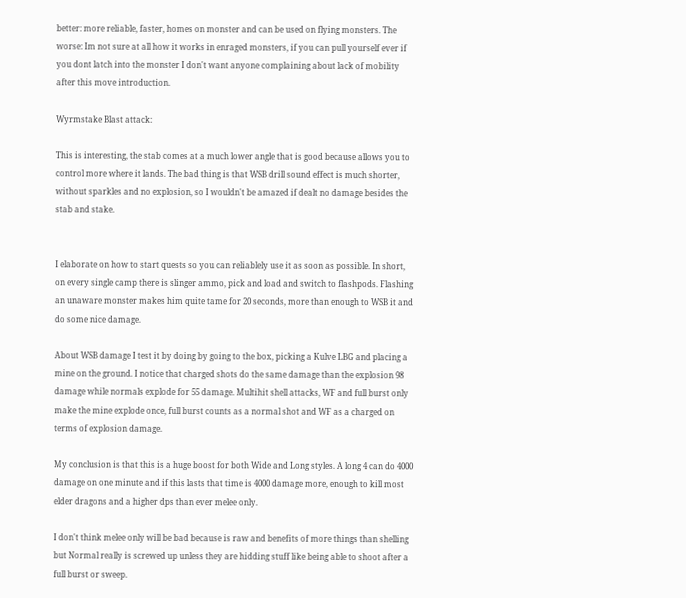better: more reliable, faster, homes on monster and can be used on flying monsters. The worse: Im not sure at all how it works in enraged monsters, if you can pull yourself ever if you dont latch into the monster I don't want anyone complaining about lack of mobility after this move introduction.

Wyrmstake Blast attack:

This is interesting, the stab comes at a much lower angle that is good because allows you to control more where it lands. The bad thing is that WSB drill sound effect is much shorter, without sparkles and no explosion, so I wouldn't be amazed if dealt no damage besides the stab and stake.


I elaborate on how to start quests so you can reliablely use it as soon as possible. In short, on every single camp there is slinger ammo, pick and load and switch to flashpods. Flashing an unaware monster makes him quite tame for 20 seconds, more than enough to WSB it and do some nice damage.

About WSB damage I test it by doing by going to the box, picking a Kulve LBG and placing a mine on the ground. I notice that charged shots do the same damage than the explosion 98 damage while normals explode for 55 damage. Multihit shell attacks, WF and full burst only make the mine explode once, full burst counts as a normal shot and WF as a charged on terms of explosion damage.

My conclusion is that this is a huge boost for both Wide and Long styles. A long 4 can do 4000 damage on one minute and if this lasts that time is 4000 damage more, enough to kill most elder dragons and a higher dps than ever melee only.

I don't think melee only will be bad because is raw and benefits of more things than shelling but Normal really is screwed up unless they are hidding stuff like being able to shoot after a full burst or sweep.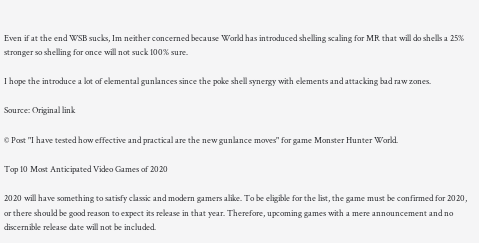Even if at the end WSB sucks, Im neither concerned because World has introduced shelling scaling for MR that will do shells a 25% stronger so shelling for once will not suck 100% sure.

I hope the introduce a lot of elemental gunlances since the poke shell synergy with elements and attacking bad raw zones.

Source: Original link

© Post "I have tested how effective and practical are the new gunlance moves" for game Monster Hunter World.

Top 10 Most Anticipated Video Games of 2020

2020 will have something to satisfy classic and modern gamers alike. To be eligible for the list, the game must be confirmed for 2020, or there should be good reason to expect its release in that year. Therefore, upcoming games with a mere announcement and no discernible release date will not be included.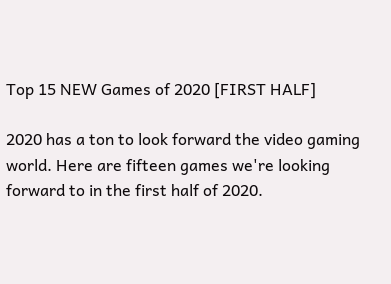Top 15 NEW Games of 2020 [FIRST HALF]

2020 has a ton to look forward the video gaming world. Here are fifteen games we're looking forward to in the first half of 2020.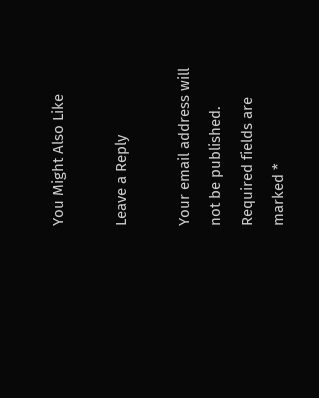You Might Also Like

Leave a Reply

Your email address will not be published. Required fields are marked *